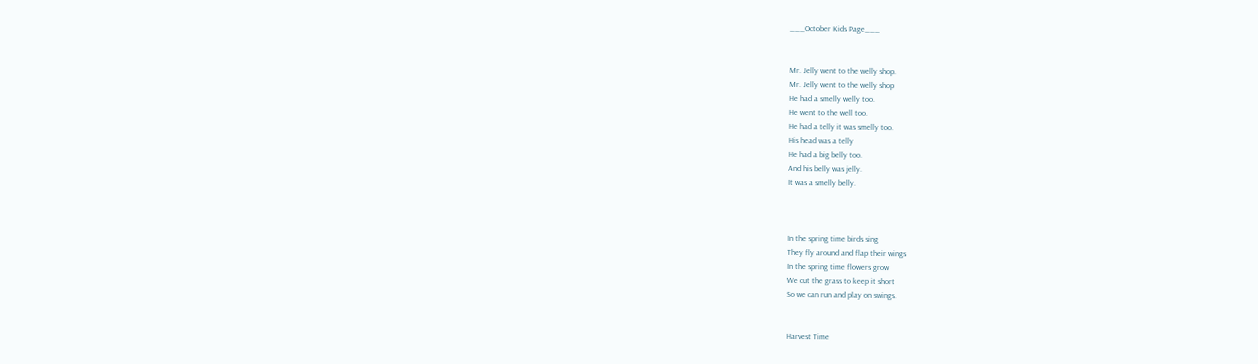___October Kids Page___


Mr. Jelly went to the welly shop.
Mr. Jelly went to the welly shop
He had a smelly welly too.
He went to the well too.
He had a telly it was smelly too.
His head was a telly
He had a big belly too.
And his belly was jelly.
It was a smelly belly.



In the spring time birds sing
They fly around and flap their wings
In the spring time flowers grow
We cut the grass to keep it short
So we can run and play on swings.


Harvest Time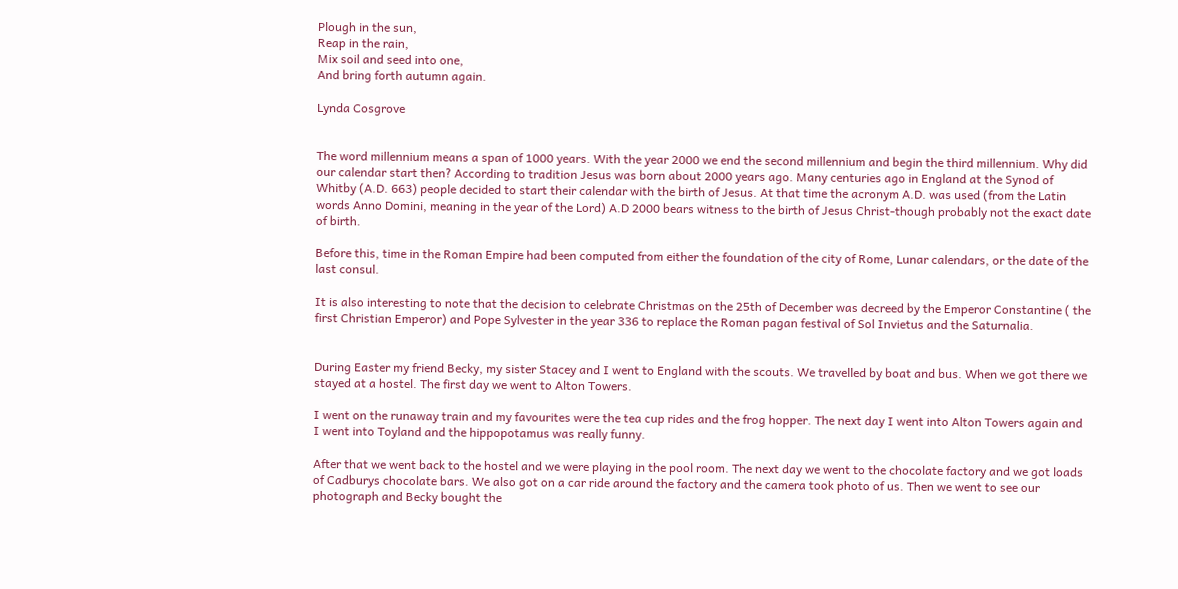Plough in the sun,
Reap in the rain,
Mix soil and seed into one,
And bring forth autumn again.

Lynda Cosgrove


The word millennium means a span of 1000 years. With the year 2000 we end the second millennium and begin the third millennium. Why did our calendar start then? According to tradition Jesus was born about 2000 years ago. Many centuries ago in England at the Synod of Whitby (A.D. 663) people decided to start their calendar with the birth of Jesus. At that time the acronym A.D. was used (from the Latin words Anno Domini, meaning in the year of the Lord) A.D 2000 bears witness to the birth of Jesus Christ-though probably not the exact date of birth.

Before this, time in the Roman Empire had been computed from either the foundation of the city of Rome, Lunar calendars, or the date of the last consul.

It is also interesting to note that the decision to celebrate Christmas on the 25th of December was decreed by the Emperor Constantine ( the first Christian Emperor) and Pope Sylvester in the year 336 to replace the Roman pagan festival of Sol Invietus and the Saturnalia.


During Easter my friend Becky, my sister Stacey and I went to England with the scouts. We travelled by boat and bus. When we got there we stayed at a hostel. The first day we went to Alton Towers.

I went on the runaway train and my favourites were the tea cup rides and the frog hopper. The next day I went into Alton Towers again and I went into Toyland and the hippopotamus was really funny.

After that we went back to the hostel and we were playing in the pool room. The next day we went to the chocolate factory and we got loads of Cadburys chocolate bars. We also got on a car ride around the factory and the camera took photo of us. Then we went to see our photograph and Becky bought the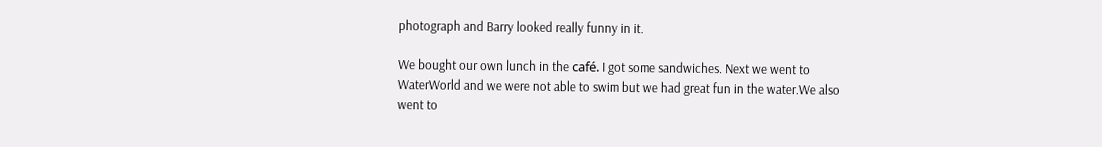photograph and Barry looked really funny in it.

We bought our own lunch in the café. I got some sandwiches. Next we went to WaterWorld and we were not able to swim but we had great fun in the water.We also went to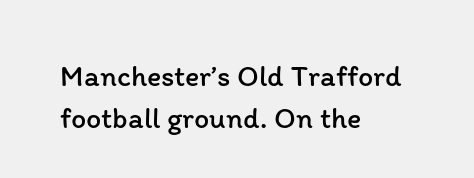Manchester’s Old Trafford football ground. On the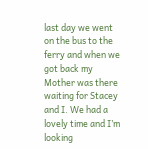last day we went on the bus to the ferry and when we got back my Mother was there waiting for Stacey and I. We had a lovely time and I’m looking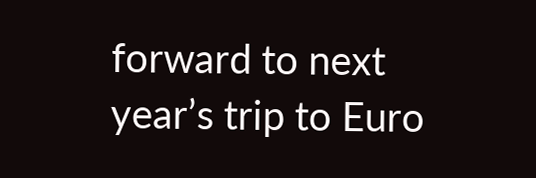forward to next year’s trip to Euro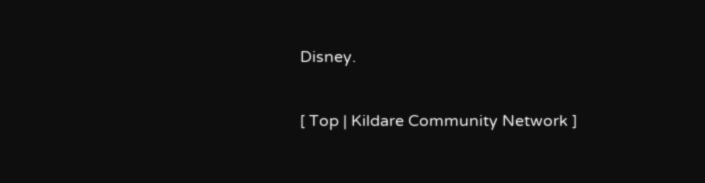Disney.

[ Top | Kildare Community Network ]